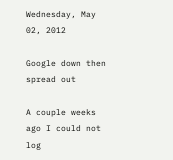Wednesday, May 02, 2012

Google down then spread out

A couple weeks ago I could not log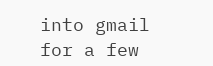into gmail for a few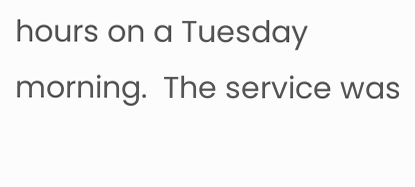hours on a Tuesday morning.  The service was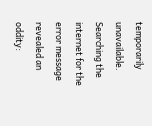temporarily unavailable.  Searching the internet for the error message revealed an oddity: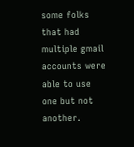some folks that had multiple gmail accounts were able to use one but not another.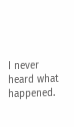I never heard what happened.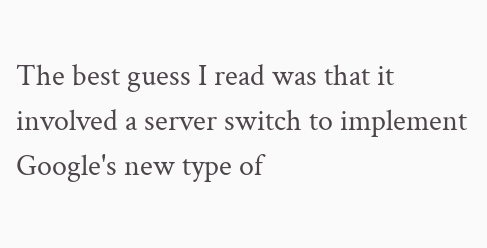The best guess I read was that it involved a server switch to implement Google's new type of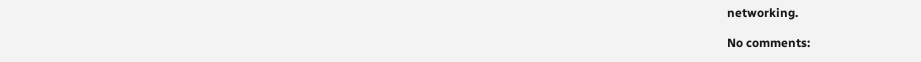networking.

No comments: